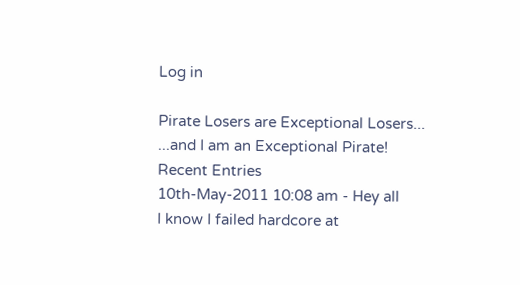Log in

Pirate Losers are Exceptional Losers...
...and I am an Exceptional Pirate!
Recent Entries
10th-May-2011 10:08 am - Hey all
I know I failed hardcore at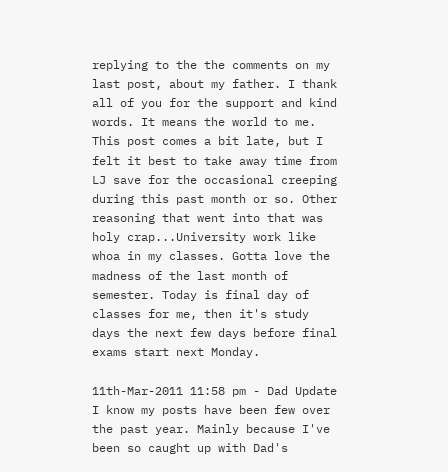replying to the the comments on my last post, about my father. I thank all of you for the support and kind words. It means the world to me. This post comes a bit late, but I felt it best to take away time from LJ save for the occasional creeping during this past month or so. Other reasoning that went into that was holy crap...University work like whoa in my classes. Gotta love the madness of the last month of semester. Today is final day of classes for me, then it's study days the next few days before final exams start next Monday.

11th-Mar-2011 11:58 pm - Dad Update
I know my posts have been few over the past year. Mainly because I've been so caught up with Dad's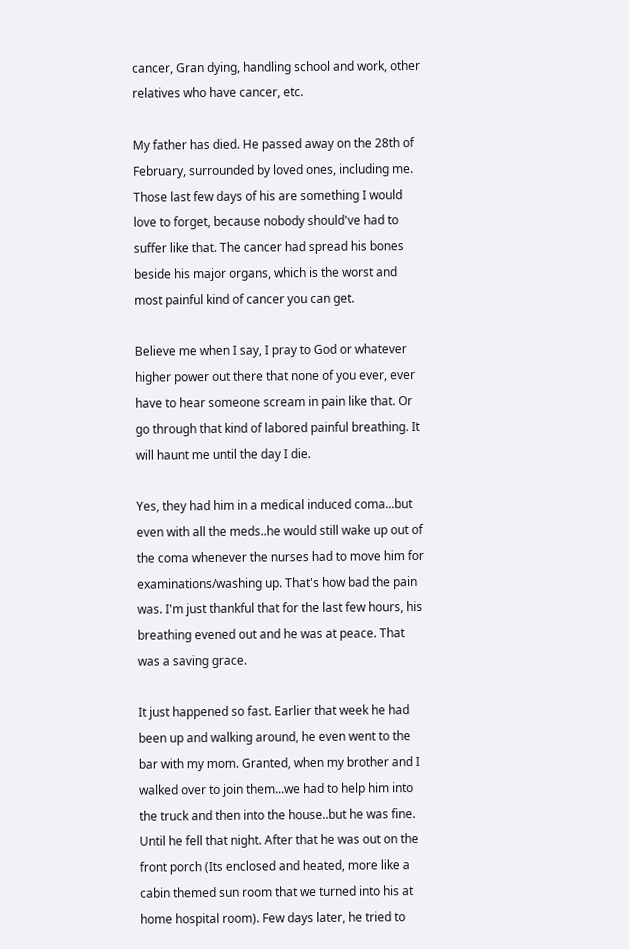cancer, Gran dying, handling school and work, other relatives who have cancer, etc.

My father has died. He passed away on the 28th of February, surrounded by loved ones, including me. Those last few days of his are something I would love to forget, because nobody should've had to suffer like that. The cancer had spread his bones beside his major organs, which is the worst and most painful kind of cancer you can get.

Believe me when I say, I pray to God or whatever higher power out there that none of you ever, ever have to hear someone scream in pain like that. Or go through that kind of labored painful breathing. It will haunt me until the day I die.

Yes, they had him in a medical induced coma...but even with all the meds..he would still wake up out of the coma whenever the nurses had to move him for examinations/washing up. That's how bad the pain was. I'm just thankful that for the last few hours, his breathing evened out and he was at peace. That was a saving grace.

It just happened so fast. Earlier that week he had been up and walking around, he even went to the bar with my mom. Granted, when my brother and I walked over to join them...we had to help him into the truck and then into the house..but he was fine. Until he fell that night. After that he was out on the front porch (Its enclosed and heated, more like a cabin themed sun room that we turned into his at home hospital room). Few days later, he tried to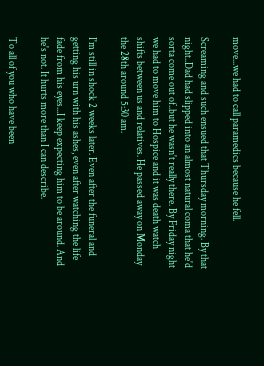move...we had to call paramedics because he fell.

Screaming and such ensued that Thursday morning. By that night..Dad had slipped into an almost natural coma that he'd sorta come out of..but he wasn't really there. By Friday night we had to move him to Hospice and it was death watch shifts between us and relatives. He passed away on Monday the 28th around 5:30 am.

I'm still in shock 2 weeks later. Even after the funeral and getting his urn with his ashes, even after watching the life fade from his eyes...I keep expecting him to be around. And he's not. It hurts more than I can describe.

To all of you who have been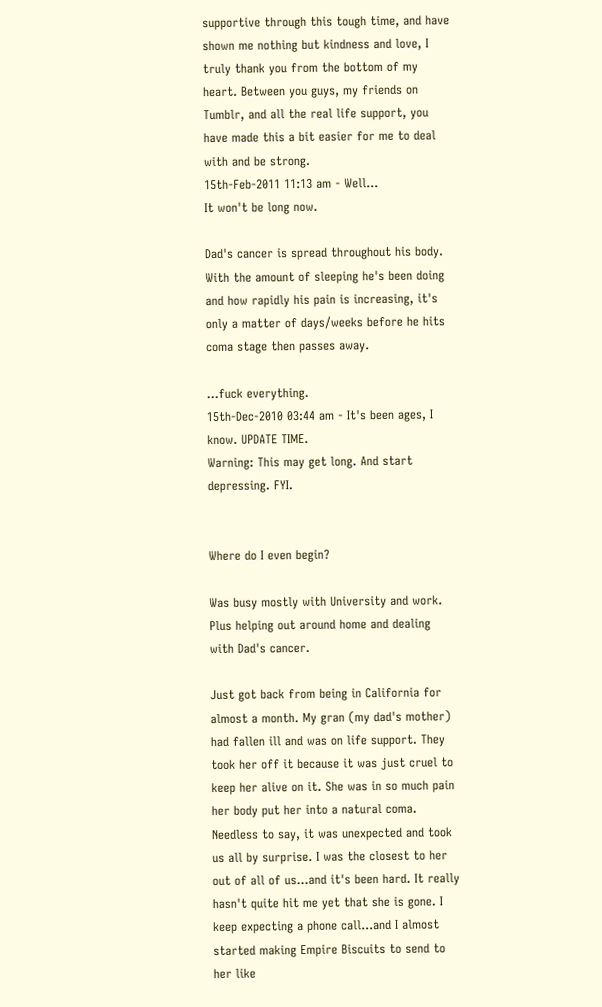supportive through this tough time, and have shown me nothing but kindness and love, I truly thank you from the bottom of my heart. Between you guys, my friends on Tumblr, and all the real life support, you have made this a bit easier for me to deal with and be strong.
15th-Feb-2011 11:13 am - Well...
It won't be long now.

Dad's cancer is spread throughout his body. With the amount of sleeping he's been doing and how rapidly his pain is increasing, it's only a matter of days/weeks before he hits coma stage then passes away.

...fuck everything.
15th-Dec-2010 03:44 am - It's been ages, I know. UPDATE TIME.
Warning: This may get long. And start depressing. FYI.


Where do I even begin?

Was busy mostly with University and work. Plus helping out around home and dealing with Dad's cancer.

Just got back from being in California for almost a month. My gran (my dad's mother) had fallen ill and was on life support. They took her off it because it was just cruel to keep her alive on it. She was in so much pain her body put her into a natural coma. Needless to say, it was unexpected and took us all by surprise. I was the closest to her out of all of us...and it's been hard. It really hasn't quite hit me yet that she is gone. I keep expecting a phone call...and I almost started making Empire Biscuits to send to her like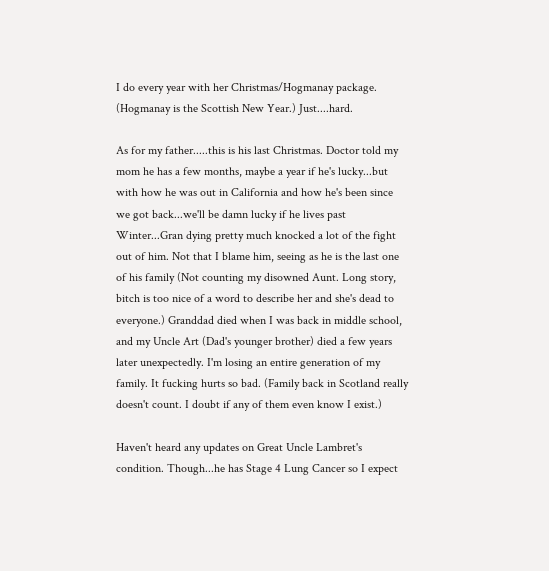I do every year with her Christmas/Hogmanay package. (Hogmanay is the Scottish New Year.) Just....hard.

As for my father.....this is his last Christmas. Doctor told my mom he has a few months, maybe a year if he's lucky...but with how he was out in California and how he's been since we got back...we'll be damn lucky if he lives past Winter...Gran dying pretty much knocked a lot of the fight out of him. Not that I blame him, seeing as he is the last one of his family (Not counting my disowned Aunt. Long story, bitch is too nice of a word to describe her and she's dead to everyone.) Granddad died when I was back in middle school, and my Uncle Art (Dad's younger brother) died a few years later unexpectedly. I'm losing an entire generation of my family. It fucking hurts so bad. (Family back in Scotland really doesn't count. I doubt if any of them even know I exist.)

Haven't heard any updates on Great Uncle Lambret's condition. Though...he has Stage 4 Lung Cancer so I expect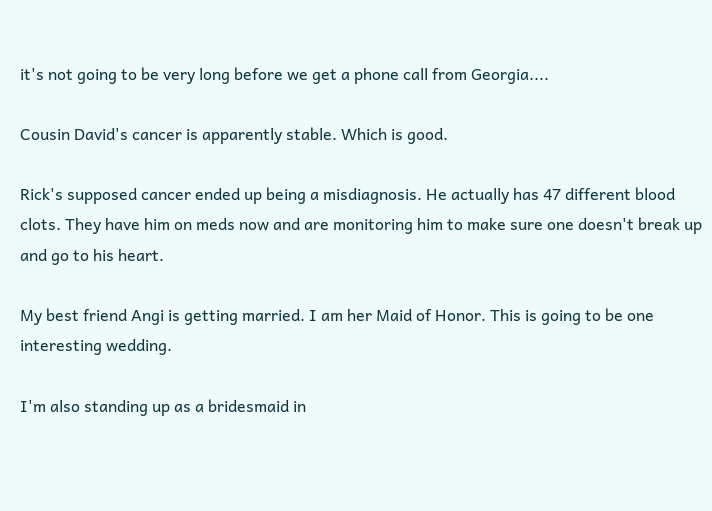it's not going to be very long before we get a phone call from Georgia....

Cousin David's cancer is apparently stable. Which is good.

Rick's supposed cancer ended up being a misdiagnosis. He actually has 47 different blood clots. They have him on meds now and are monitoring him to make sure one doesn't break up and go to his heart.

My best friend Angi is getting married. I am her Maid of Honor. This is going to be one interesting wedding.

I'm also standing up as a bridesmaid in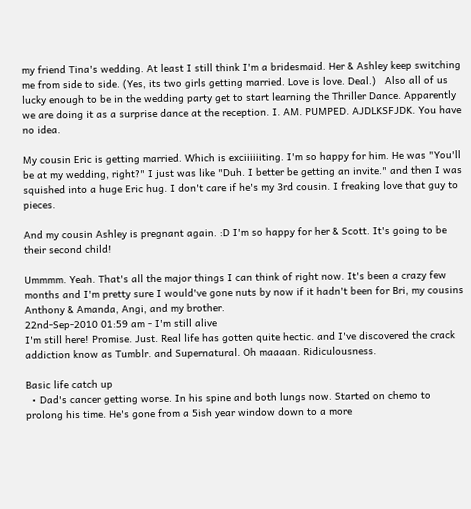my friend Tina's wedding. At least I still think I'm a bridesmaid. Her & Ashley keep switching me from side to side. (Yes, its two girls getting married. Love is love. Deal.)   Also all of us lucky enough to be in the wedding party get to start learning the Thriller Dance. Apparently we are doing it as a surprise dance at the reception. I. AM. PUMPED. AJDLKSFJDK. You have no idea.

My cousin Eric is getting married. Which is exciiiiiiting. I'm so happy for him. He was "You'll be at my wedding, right?" I just was like "Duh. I better be getting an invite." and then I was squished into a huge Eric hug. I don't care if he's my 3rd cousin. I freaking love that guy to pieces.

And my cousin Ashley is pregnant again. :D I'm so happy for her & Scott. It's going to be their second child!

Ummmm. Yeah. That's all the major things I can think of right now. It's been a crazy few months and I'm pretty sure I would've gone nuts by now if it hadn't been for Bri, my cousins Anthony & Amanda, Angi, and my brother.
22nd-Sep-2010 01:59 am - I'm still alive
I'm still here! Promise. Just. Real life has gotten quite hectic. and I've discovered the crack addiction know as Tumblr. and Supernatural. Oh maaaan. Ridiculousness.

Basic life catch up
  • Dad's cancer getting worse. In his spine and both lungs now. Started on chemo to prolong his time. He's gone from a 5ish year window down to a more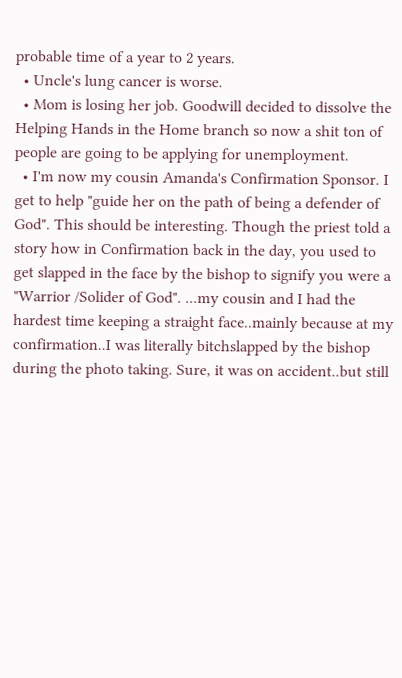probable time of a year to 2 years.
  • Uncle's lung cancer is worse.
  • Mom is losing her job. Goodwill decided to dissolve the Helping Hands in the Home branch so now a shit ton of people are going to be applying for unemployment.
  • I'm now my cousin Amanda's Confirmation Sponsor. I get to help "guide her on the path of being a defender of God". This should be interesting. Though the priest told a story how in Confirmation back in the day, you used to get slapped in the face by the bishop to signify you were a "Warrior /Solider of God". ...my cousin and I had the hardest time keeping a straight face..mainly because at my confirmation..I was literally bitchslapped by the bishop during the photo taking. Sure, it was on accident..but still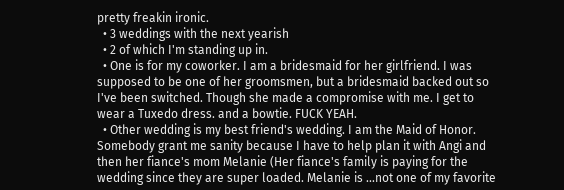pretty freakin ironic.
  • 3 weddings with the next yearish
  • 2 of which I'm standing up in.
  • One is for my coworker. I am a bridesmaid for her girlfriend. I was supposed to be one of her groomsmen, but a bridesmaid backed out so I've been switched. Though she made a compromise with me. I get to wear a Tuxedo dress. and a bowtie. FUCK YEAH.
  • Other wedding is my best friend's wedding. I am the Maid of Honor. Somebody grant me sanity because I have to help plan it with Angi and then her fiance's mom Melanie (Her fiance's family is paying for the wedding since they are super loaded. Melanie is ...not one of my favorite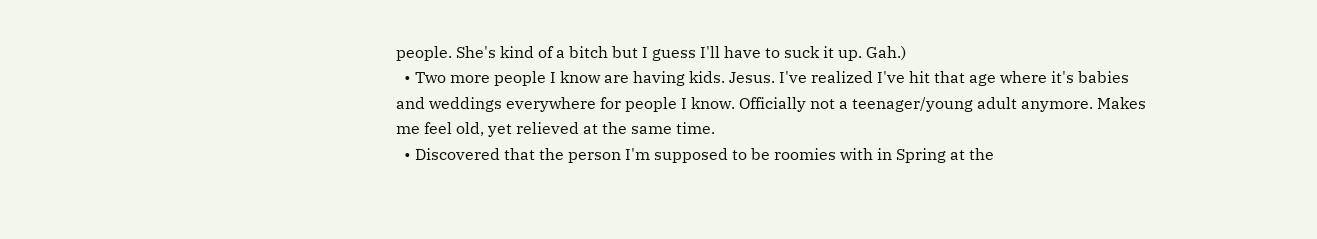people. She's kind of a bitch but I guess I'll have to suck it up. Gah.)
  • Two more people I know are having kids. Jesus. I've realized I've hit that age where it's babies and weddings everywhere for people I know. Officially not a teenager/young adult anymore. Makes me feel old, yet relieved at the same time.
  • Discovered that the person I'm supposed to be roomies with in Spring at the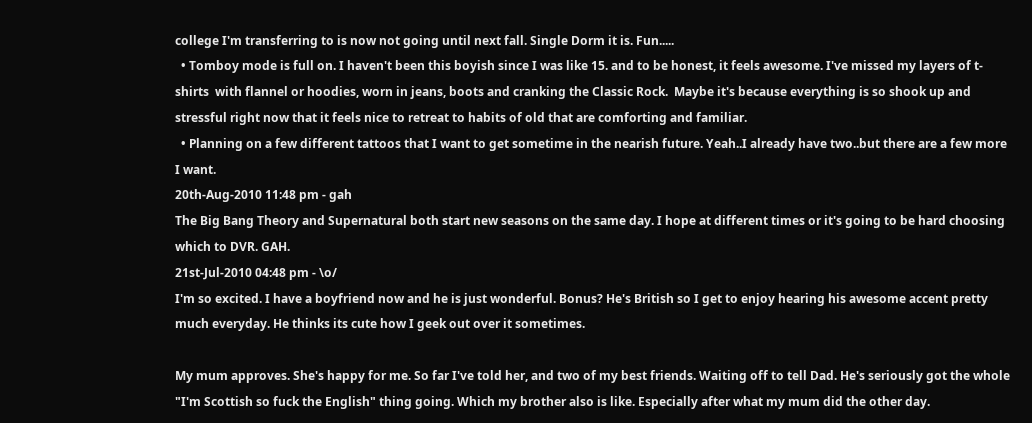college I'm transferring to is now not going until next fall. Single Dorm it is. Fun.....
  • Tomboy mode is full on. I haven't been this boyish since I was like 15. and to be honest, it feels awesome. I've missed my layers of t-shirts  with flannel or hoodies, worn in jeans, boots and cranking the Classic Rock.  Maybe it's because everything is so shook up and stressful right now that it feels nice to retreat to habits of old that are comforting and familiar.
  • Planning on a few different tattoos that I want to get sometime in the nearish future. Yeah..I already have two..but there are a few more I want.
20th-Aug-2010 11:48 pm - gah
The Big Bang Theory and Supernatural both start new seasons on the same day. I hope at different times or it's going to be hard choosing which to DVR. GAH.
21st-Jul-2010 04:48 pm - \o/
I'm so excited. I have a boyfriend now and he is just wonderful. Bonus? He's British so I get to enjoy hearing his awesome accent pretty much everyday. He thinks its cute how I geek out over it sometimes.

My mum approves. She's happy for me. So far I've told her, and two of my best friends. Waiting off to tell Dad. He's seriously got the whole "I'm Scottish so fuck the English" thing going. Which my brother also is like. Especially after what my mum did the other day.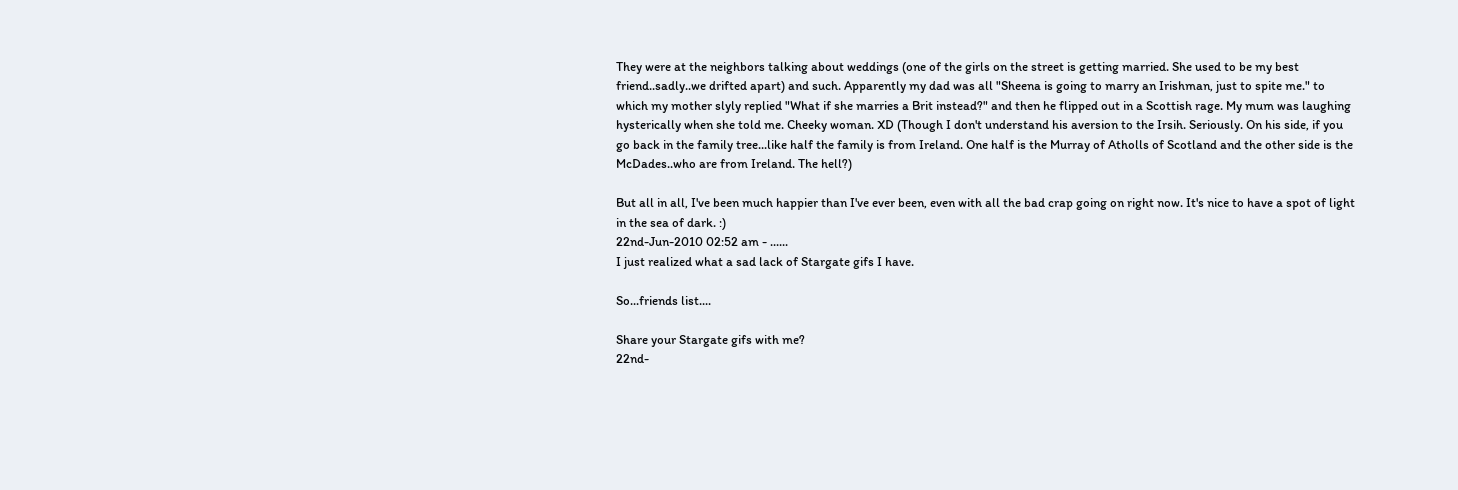They were at the neighbors talking about weddings (one of the girls on the street is getting married. She used to be my best friend..sadly..we drifted apart) and such. Apparently my dad was all "Sheena is going to marry an Irishman, just to spite me." to which my mother slyly replied "What if she marries a Brit instead?" and then he flipped out in a Scottish rage. My mum was laughing hysterically when she told me. Cheeky woman. XD (Though I don't understand his aversion to the Irsih. Seriously. On his side, if you go back in the family tree...like half the family is from Ireland. One half is the Murray of Atholls of Scotland and the other side is the McDades..who are from Ireland. The hell?)

But all in all, I've been much happier than I've ever been, even with all the bad crap going on right now. It's nice to have a spot of light in the sea of dark. :)
22nd-Jun-2010 02:52 am - ......
I just realized what a sad lack of Stargate gifs I have.

So...friends list....

Share your Stargate gifs with me?
22nd-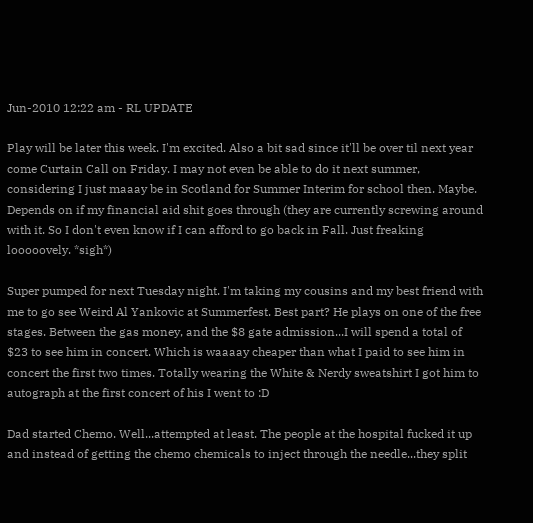Jun-2010 12:22 am - RL UPDATE

Play will be later this week. I'm excited. Also a bit sad since it'll be over til next year come Curtain Call on Friday. I may not even be able to do it next summer, considering I just maaay be in Scotland for Summer Interim for school then. Maybe. Depends on if my financial aid shit goes through (they are currently screwing around with it. So I don't even know if I can afford to go back in Fall. Just freaking looooovely. *sigh*)

Super pumped for next Tuesday night. I'm taking my cousins and my best friend with me to go see Weird Al Yankovic at Summerfest. Best part? He plays on one of the free stages. Between the gas money, and the $8 gate admission...I will spend a total of $23 to see him in concert. Which is waaaay cheaper than what I paid to see him in concert the first two times. Totally wearing the White & Nerdy sweatshirt I got him to autograph at the first concert of his I went to :D

Dad started Chemo. Well...attempted at least. The people at the hospital fucked it up and instead of getting the chemo chemicals to inject through the needle...they split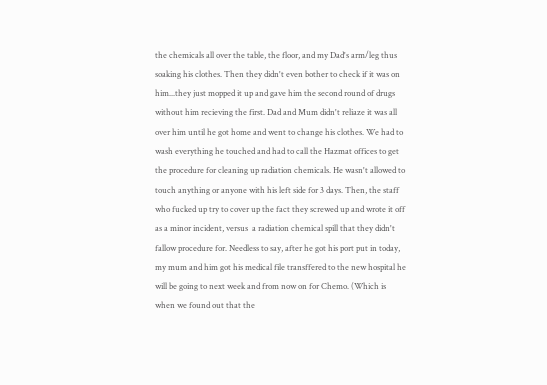the chemicals all over the table, the floor, and my Dad's arm/leg thus soaking his clothes. Then they didn't even bother to check if it was on him...they just mopped it up and gave him the second round of drugs without him recieving the first. Dad and Mum didn't reliaze it was all over him until he got home and went to change his clothes. We had to wash everything he touched and had to call the Hazmat offices to get the procedure for cleaning up radiation chemicals. He wasn't allowed to touch anything or anyone with his left side for 3 days. Then, the staff who fucked up try to cover up the fact they screwed up and wrote it off as a minor incident, versus  a radiation chemical spill that they didn't fallow procedure for. Needless to say, after he got his port put in today, my mum and him got his medical file transffered to the new hospital he will be going to next week and from now on for Chemo. (Which is when we found out that the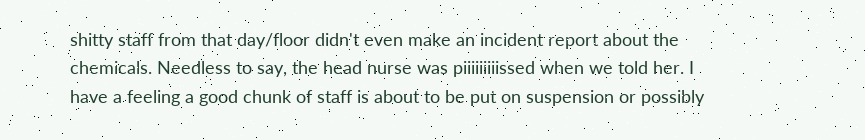shitty staff from that day/floor didn't even make an incident report about the chemicals. Needless to say, the head nurse was piiiiiiiiissed when we told her. I have a feeling a good chunk of staff is about to be put on suspension or possibly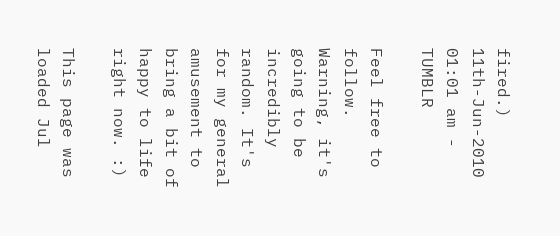fired.)
11th-Jun-2010 01:01 am - TUMBLR

Feel free to follow. Warning, it's going to be incredibly random. It's for my general amusement to bring a bit of happy to life right now. :)

This page was loaded Jul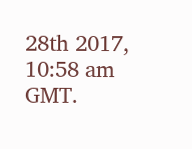28th 2017, 10:58 am GMT.